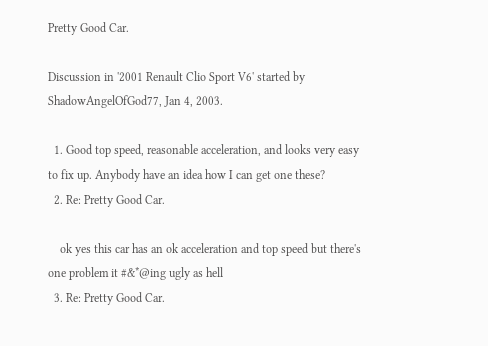Pretty Good Car.

Discussion in '2001 Renault Clio Sport V6' started by ShadowAngelOfGod77, Jan 4, 2003.

  1. Good top speed, reasonable acceleration, and looks very easy to fix up. Anybody have an idea how I can get one these?
  2. Re: Pretty Good Car.

    ok yes this car has an ok acceleration and top speed but there's one problem it #&*@ing ugly as hell
  3. Re: Pretty Good Car.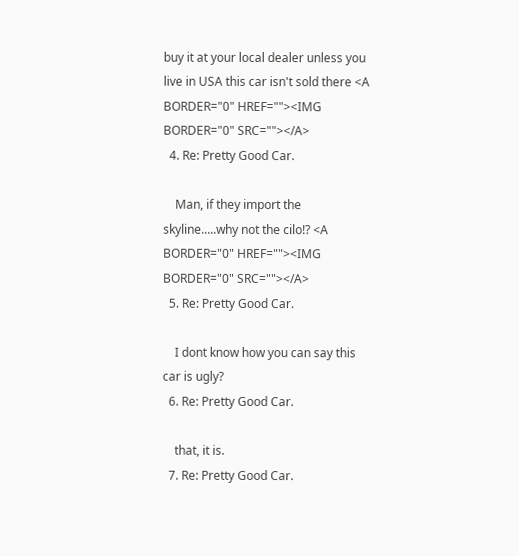buy it at your local dealer unless you live in USA this car isn't sold there <A BORDER="0" HREF=""><IMG BORDER="0" SRC=""></A>
  4. Re: Pretty Good Car.

    Man, if they import the skyline.....why not the cilo!? <A BORDER="0" HREF=""><IMG BORDER="0" SRC=""></A>
  5. Re: Pretty Good Car.

    I dont know how you can say this car is ugly?
  6. Re: Pretty Good Car.

    that, it is.
  7. Re: Pretty Good Car.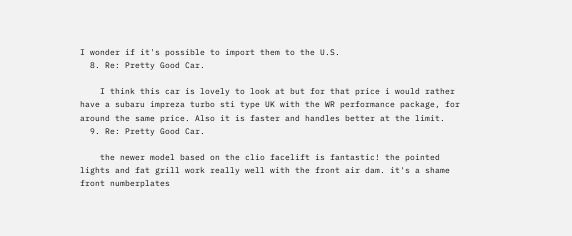I wonder if it's possible to import them to the U.S.
  8. Re: Pretty Good Car.

    I think this car is lovely to look at but for that price i would rather have a subaru impreza turbo sti type UK with the WR performance package, for around the same price. Also it is faster and handles better at the limit.
  9. Re: Pretty Good Car.

    the newer model based on the clio facelift is fantastic! the pointed lights and fat grill work really well with the front air dam. it's a shame front numberplates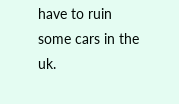have to ruin some cars in the uk.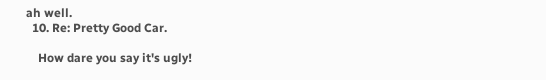ah well.
  10. Re: Pretty Good Car.

    How dare you say it's ugly!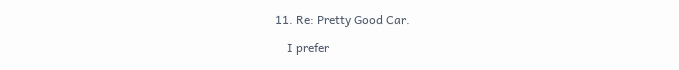11. Re: Pretty Good Car.

    I prefer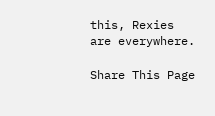this, Rexies are everywhere.

Share This Page